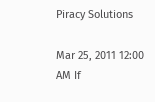Piracy Solutions

Mar 25, 2011 12:00 AM If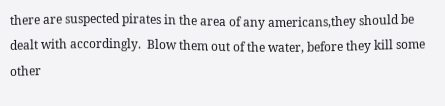there are suspected pirates in the area of any americans,they should be dealt with accordingly.  Blow them out of the water, before they kill some other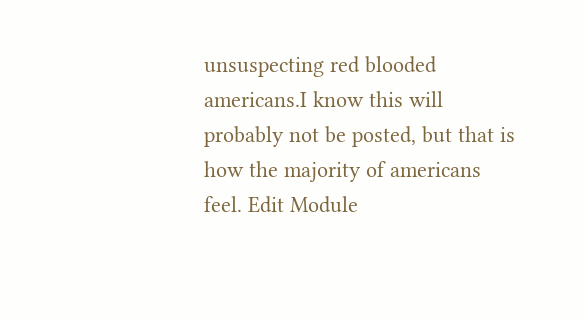unsuspecting red blooded americans.I know this will probably not be posted, but that is how the majority of americans feel. Edit Module